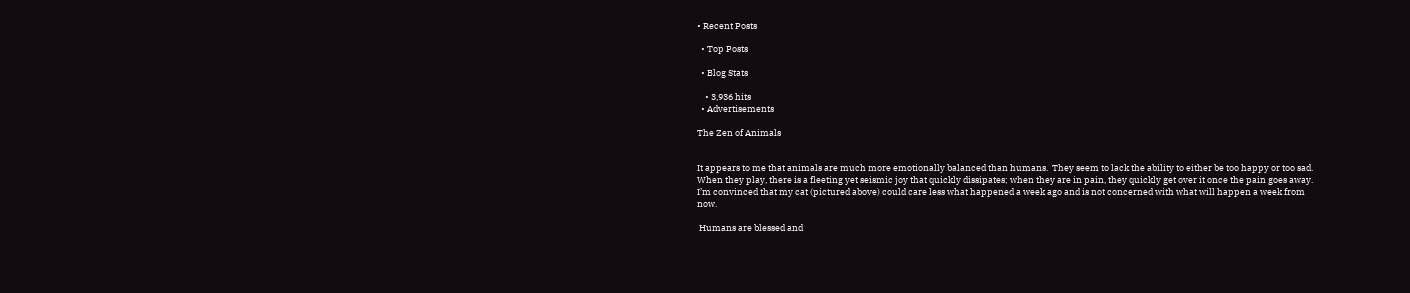• Recent Posts

  • Top Posts

  • Blog Stats

    • 3,936 hits
  • Advertisements

The Zen of Animals


It appears to me that animals are much more emotionally balanced than humans.  They seem to lack the ability to either be too happy or too sad.  When they play, there is a fleeting yet seismic joy that quickly dissipates; when they are in pain, they quickly get over it once the pain goes away.  I’m convinced that my cat (pictured above) could care less what happened a week ago and is not concerned with what will happen a week from now.

 Humans are blessed and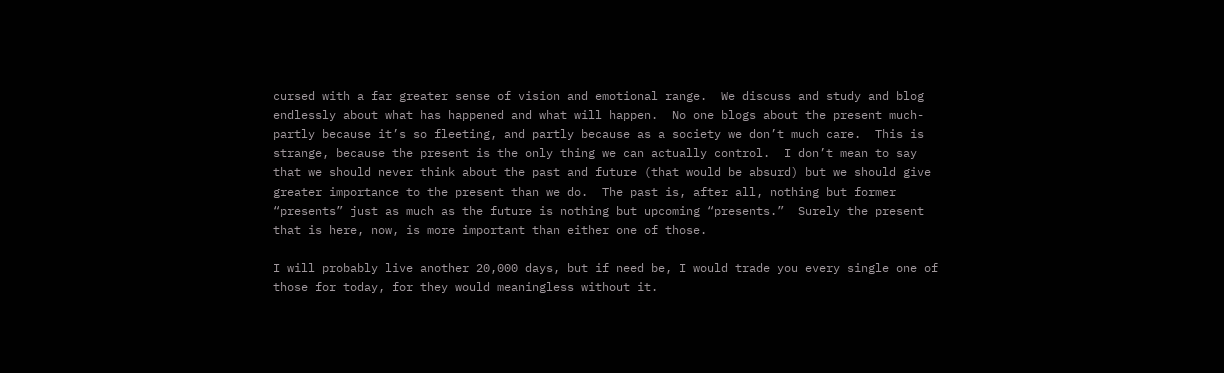cursed with a far greater sense of vision and emotional range.  We discuss and study and blog endlessly about what has happened and what will happen.  No one blogs about the present much- partly because it’s so fleeting, and partly because as a society we don’t much care.  This is strange, because the present is the only thing we can actually control.  I don’t mean to say that we should never think about the past and future (that would be absurd) but we should give greater importance to the present than we do.  The past is, after all, nothing but former “presents” just as much as the future is nothing but upcoming “presents.”  Surely the present that is here, now, is more important than either one of those.

I will probably live another 20,000 days, but if need be, I would trade you every single one of those for today, for they would meaningless without it.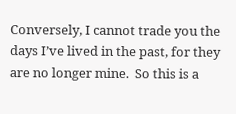Conversely, I cannot trade you the days I’ve lived in the past, for they are no longer mine.  So this is a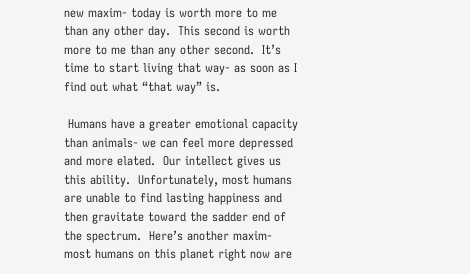new maxim- today is worth more to me than any other day.  This second is worth more to me than any other second.  It’s time to start living that way- as soon as I find out what “that way” is.

 Humans have a greater emotional capacity than animals- we can feel more depressed and more elated.  Our intellect gives us this ability.  Unfortunately, most humans are unable to find lasting happiness and then gravitate toward the sadder end of the spectrum.  Here’s another maxim- most humans on this planet right now are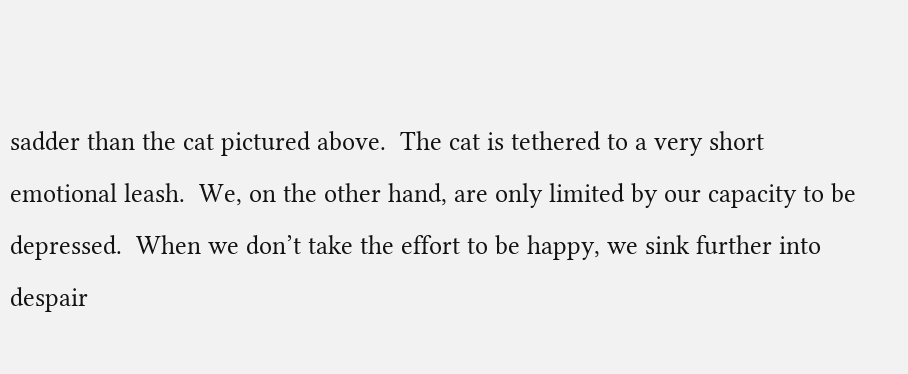sadder than the cat pictured above.  The cat is tethered to a very short emotional leash.  We, on the other hand, are only limited by our capacity to be depressed.  When we don’t take the effort to be happy, we sink further into despair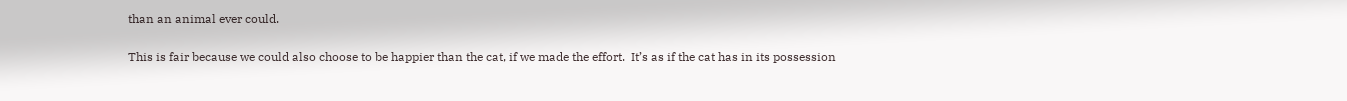than an animal ever could.

This is fair because we could also choose to be happier than the cat, if we made the effort.  It’s as if the cat has in its possession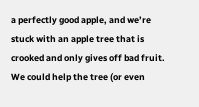a perfectly good apple, and we’re stuck with an apple tree that is crooked and only gives off bad fruit.  We could help the tree (or even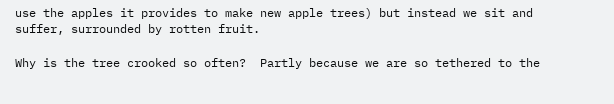use the apples it provides to make new apple trees) but instead we sit and suffer, surrounded by rotten fruit.

Why is the tree crooked so often?  Partly because we are so tethered to the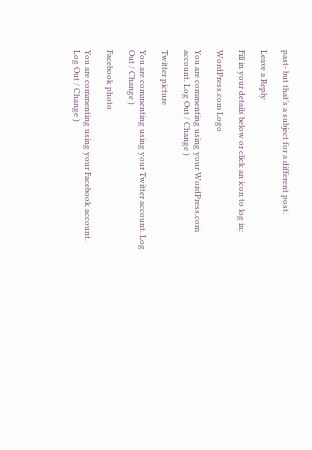past- but that’s a subject for a different post.

Leave a Reply

Fill in your details below or click an icon to log in:

WordPress.com Logo

You are commenting using your WordPress.com account. Log Out / Change )

Twitter picture

You are commenting using your Twitter account. Log Out / Change )

Facebook photo

You are commenting using your Facebook account. Log Out / Change )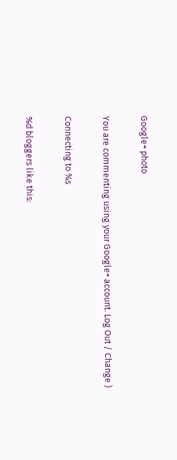Google+ photo

You are commenting using your Google+ account. Log Out / Change )

Connecting to %s

%d bloggers like this: